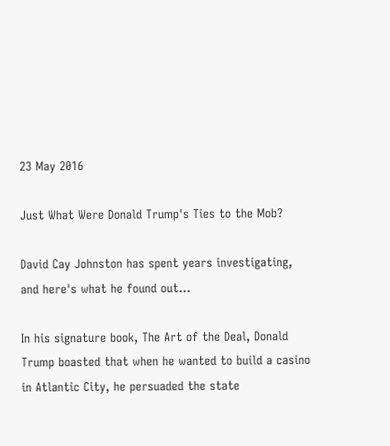23 May 2016

Just What Were Donald Trump's Ties to the Mob?

David Cay Johnston has spent years investigating,
and here's what he found out...

In his signature book, The Art of the Deal, Donald Trump boasted that when he wanted to build a casino in Atlantic City, he persuaded the state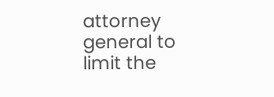attorney general to limit the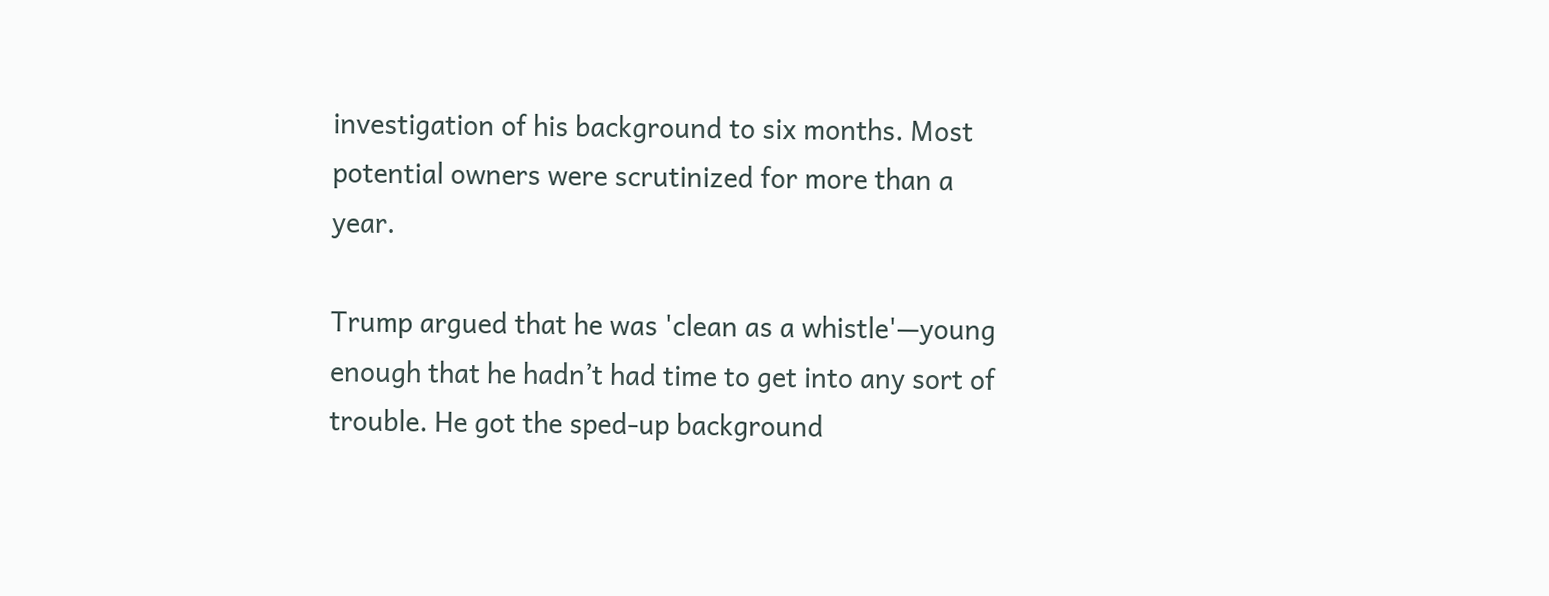investigation of his background to six months. Most potential owners were scrutinized for more than a year.

Trump argued that he was 'clean as a whistle'—young enough that he hadn’t had time to get into any sort of trouble. He got the sped-up background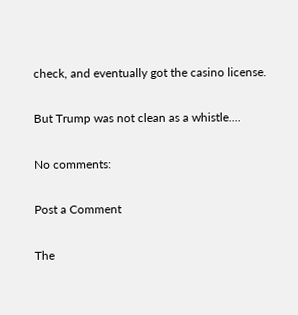check, and eventually got the casino license.

But Trump was not clean as a whistle....

No comments:

Post a Comment

The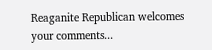Reaganite Republican welcomes your comments...